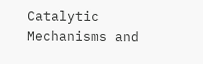Catalytic Mechanisms and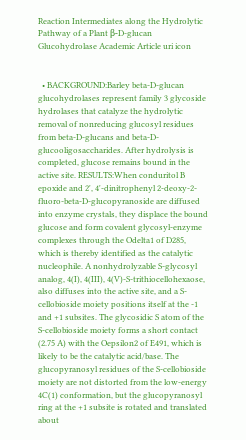Reaction Intermediates along the Hydrolytic Pathway of a Plant β-D-glucan Glucohydrolase Academic Article uri icon


  • BACKGROUND:Barley beta-D-glucan glucohydrolases represent family 3 glycoside hydrolases that catalyze the hydrolytic removal of nonreducing glucosyl residues from beta-D-glucans and beta-D-glucooligosaccharides. After hydrolysis is completed, glucose remains bound in the active site. RESULTS:When conduritol B epoxide and 2', 4'-dinitrophenyl 2-deoxy-2-fluoro-beta-D-glucopyranoside are diffused into enzyme crystals, they displace the bound glucose and form covalent glycosyl-enzyme complexes through the Odelta1 of D285, which is thereby identified as the catalytic nucleophile. A nonhydrolyzable S-glycosyl analog, 4(I), 4(III), 4(V)-S-trithiocellohexaose, also diffuses into the active site, and a S-cellobioside moiety positions itself at the -1 and +1 subsites. The glycosidic S atom of the S-cellobioside moiety forms a short contact (2.75 A) with the Oepsilon2 of E491, which is likely to be the catalytic acid/base. The glucopyranosyl residues of the S-cellobioside moiety are not distorted from the low-energy 4C(1) conformation, but the glucopyranosyl ring at the +1 subsite is rotated and translated about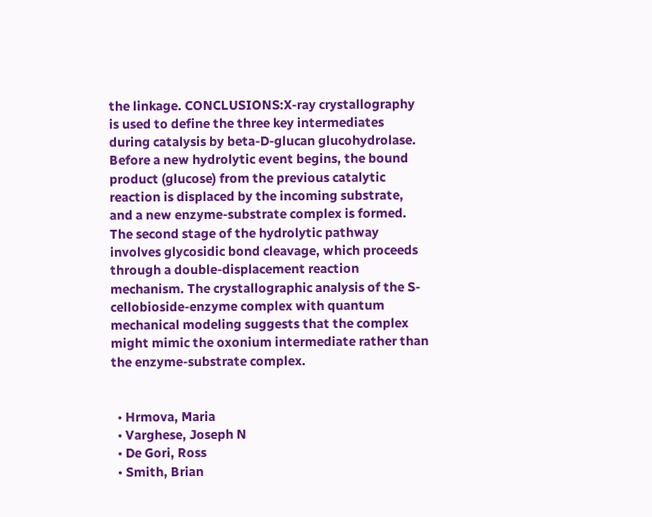the linkage. CONCLUSIONS:X-ray crystallography is used to define the three key intermediates during catalysis by beta-D-glucan glucohydrolase. Before a new hydrolytic event begins, the bound product (glucose) from the previous catalytic reaction is displaced by the incoming substrate, and a new enzyme-substrate complex is formed. The second stage of the hydrolytic pathway involves glycosidic bond cleavage, which proceeds through a double-displacement reaction mechanism. The crystallographic analysis of the S-cellobioside-enzyme complex with quantum mechanical modeling suggests that the complex might mimic the oxonium intermediate rather than the enzyme-substrate complex.


  • Hrmova, Maria
  • Varghese, Joseph N
  • De Gori, Ross
  • Smith, Brian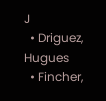J
  • Driguez, Hugues
  • Fincher,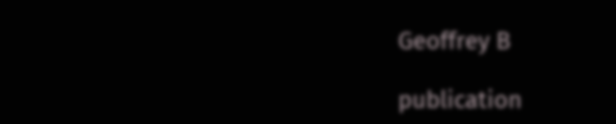Geoffrey B

publication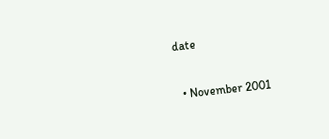date

  • November 2001